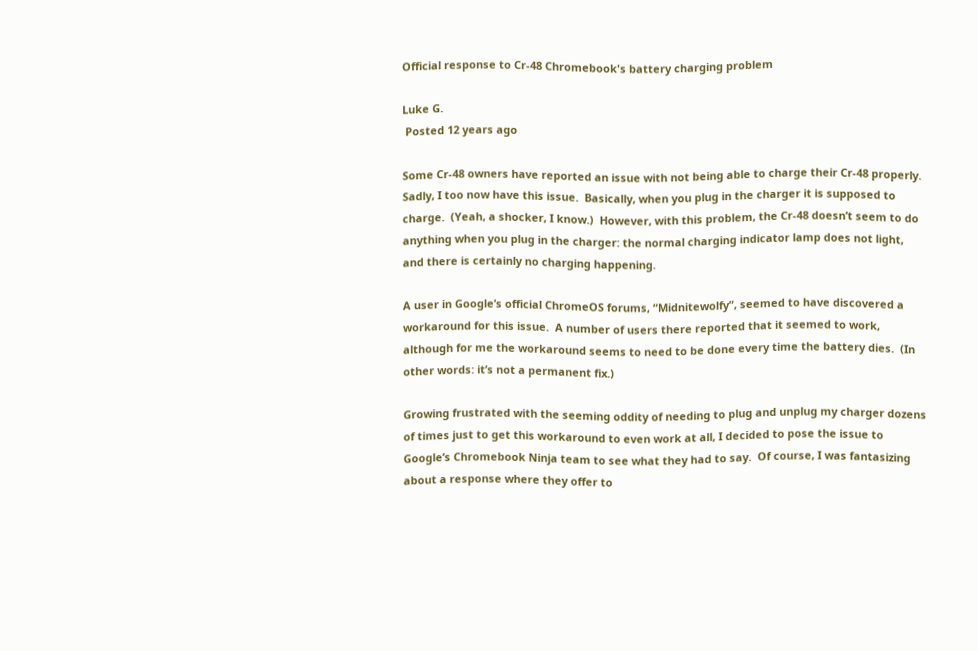Official response to Cr-48 Chromebook's battery charging problem

Luke G.
 Posted 12 years ago

Some Cr-48 owners have reported an issue with not being able to charge their Cr-48 properly.  Sadly, I too now have this issue.  Basically, when you plug in the charger it is supposed to charge.  (Yeah, a shocker, I know.)  However, with this problem, the Cr-48 doesn’t seem to do anything when you plug in the charger: the normal charging indicator lamp does not light, and there is certainly no charging happening.

A user in Google’s official ChromeOS forums, “Midnitewolfy”, seemed to have discovered a workaround for this issue.  A number of users there reported that it seemed to work, although for me the workaround seems to need to be done every time the battery dies.  (In other words: it’s not a permanent fix.)

Growing frustrated with the seeming oddity of needing to plug and unplug my charger dozens of times just to get this workaround to even work at all, I decided to pose the issue to Google’s Chromebook Ninja team to see what they had to say.  Of course, I was fantasizing about a response where they offer to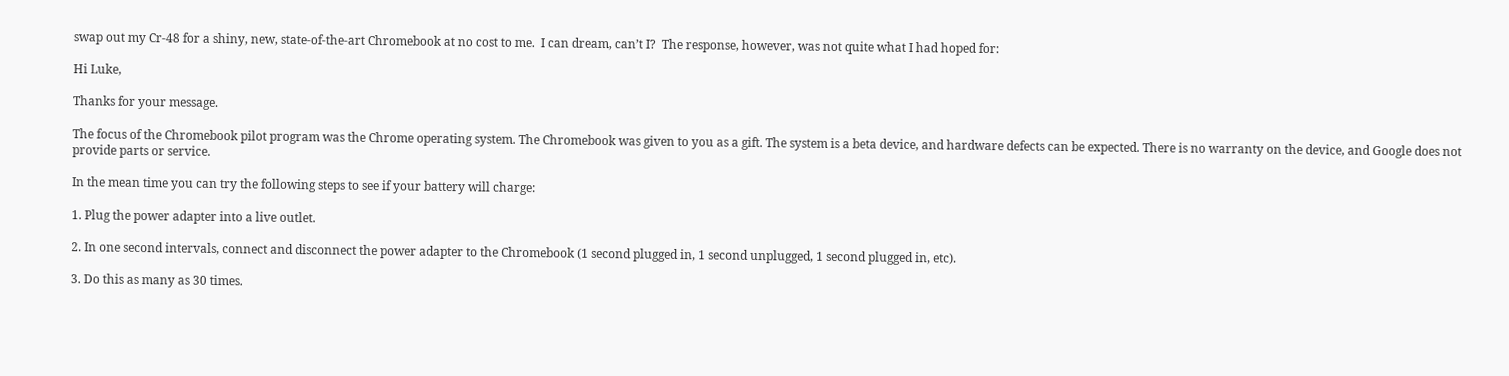swap out my Cr-48 for a shiny, new, state-of-the-art Chromebook at no cost to me.  I can dream, can’t I?  The response, however, was not quite what I had hoped for:

Hi Luke,

Thanks for your message.

The focus of the Chromebook pilot program was the Chrome operating system. The Chromebook was given to you as a gift. The system is a beta device, and hardware defects can be expected. There is no warranty on the device, and Google does not provide parts or service.

In the mean time you can try the following steps to see if your battery will charge:

1. Plug the power adapter into a live outlet.

2. In one second intervals, connect and disconnect the power adapter to the Chromebook (1 second plugged in, 1 second unplugged, 1 second plugged in, etc).

3. Do this as many as 30 times.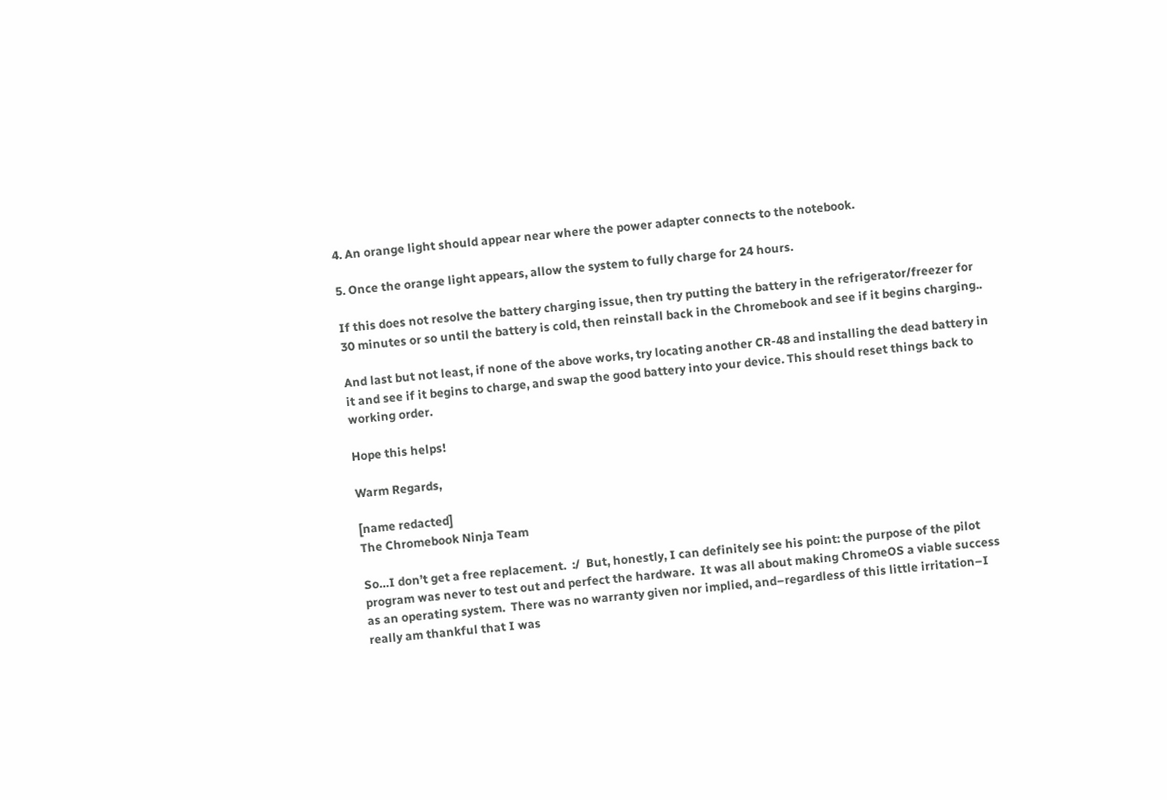4. An orange light should appear near where the power adapter connects to the notebook.

5. Once the orange light appears, allow the system to fully charge for 24 hours.

If this does not resolve the battery charging issue, then try putting the battery in the refrigerator/freezer for 30 minutes or so until the battery is cold, then reinstall back in the Chromebook and see if it begins charging..

And last but not least, if none of the above works, try locating another CR-48 and installing the dead battery in it and see if it begins to charge, and swap the good battery into your device. This should reset things back to working order.

Hope this helps!

Warm Regards,

[name redacted]
The Chromebook Ninja Team

So…I don’t get a free replacement.  :/  But, honestly, I can definitely see his point: the purpose of the pilot program was never to test out and perfect the hardware.  It was all about making ChromeOS a viable success as an operating system.  There was no warranty given nor implied, and–regardless of this little irritation–I really am thankful that I was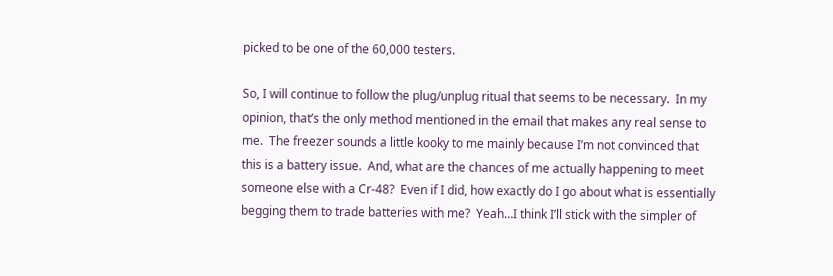picked to be one of the 60,000 testers.

So, I will continue to follow the plug/unplug ritual that seems to be necessary.  In my opinion, that’s the only method mentioned in the email that makes any real sense to me.  The freezer sounds a little kooky to me mainly because I’m not convinced that this is a battery issue.  And, what are the chances of me actually happening to meet someone else with a Cr-48?  Even if I did, how exactly do I go about what is essentially begging them to trade batteries with me?  Yeah…I think I’ll stick with the simpler of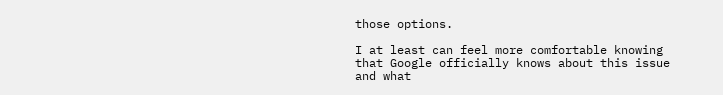those options.

I at least can feel more comfortable knowing that Google officially knows about this issue and what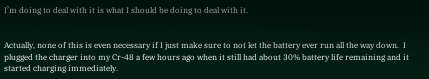I’m doing to deal with it is what I should be doing to deal with it.


Actually, none of this is even necessary if I just make sure to not let the battery ever run all the way down.  I plugged the charger into my Cr-48 a few hours ago when it still had about 30% battery life remaining and it started charging immediately.